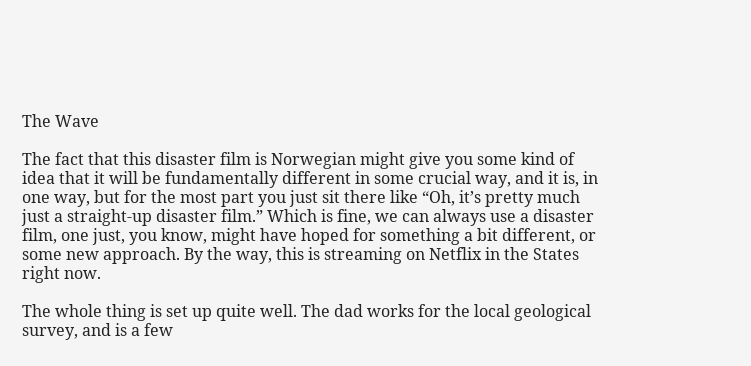The Wave

The fact that this disaster film is Norwegian might give you some kind of idea that it will be fundamentally different in some crucial way, and it is, in one way, but for the most part you just sit there like “Oh, it’s pretty much just a straight-up disaster film.” Which is fine, we can always use a disaster film, one just, you know, might have hoped for something a bit different, or some new approach. By the way, this is streaming on Netflix in the States right now.

The whole thing is set up quite well. The dad works for the local geological survey, and is a few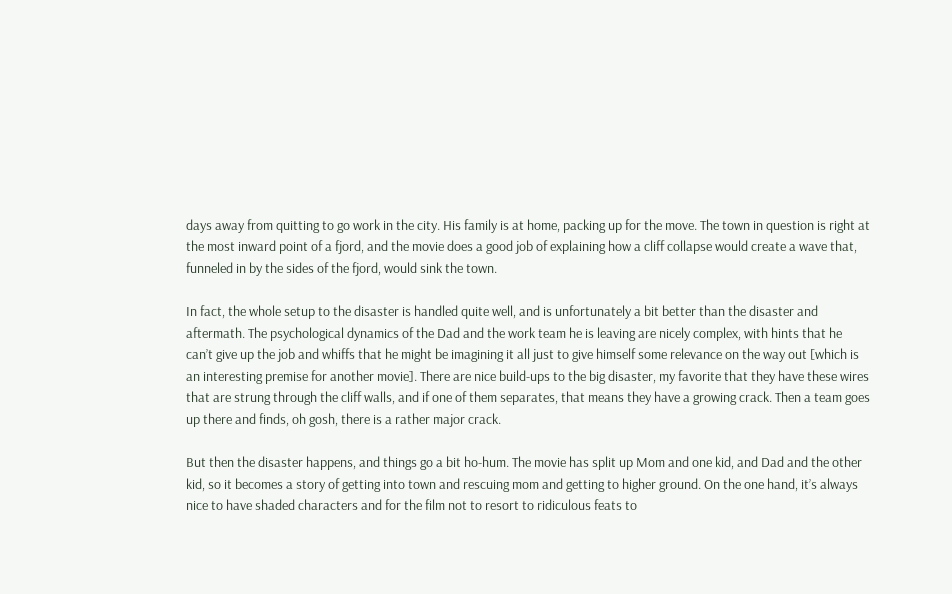days away from quitting to go work in the city. His family is at home, packing up for the move. The town in question is right at the most inward point of a fjord, and the movie does a good job of explaining how a cliff collapse would create a wave that, funneled in by the sides of the fjord, would sink the town.

In fact, the whole setup to the disaster is handled quite well, and is unfortunately a bit better than the disaster and aftermath. The psychological dynamics of the Dad and the work team he is leaving are nicely complex, with hints that he can’t give up the job and whiffs that he might be imagining it all just to give himself some relevance on the way out [which is an interesting premise for another movie]. There are nice build-ups to the big disaster, my favorite that they have these wires that are strung through the cliff walls, and if one of them separates, that means they have a growing crack. Then a team goes up there and finds, oh gosh, there is a rather major crack.

But then the disaster happens, and things go a bit ho-hum. The movie has split up Mom and one kid, and Dad and the other kid, so it becomes a story of getting into town and rescuing mom and getting to higher ground. On the one hand, it’s always nice to have shaded characters and for the film not to resort to ridiculous feats to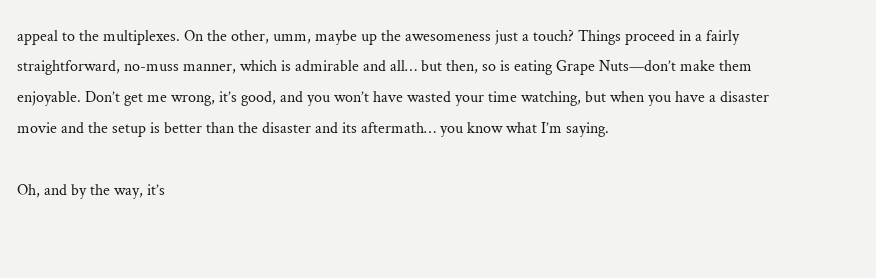appeal to the multiplexes. On the other, umm, maybe up the awesomeness just a touch? Things proceed in a fairly straightforward, no-muss manner, which is admirable and all… but then, so is eating Grape Nuts—don’t make them enjoyable. Don’t get me wrong, it’s good, and you won’t have wasted your time watching, but when you have a disaster movie and the setup is better than the disaster and its aftermath… you know what I’m saying.

Oh, and by the way, it’s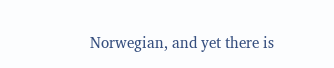Norwegian, and yet there is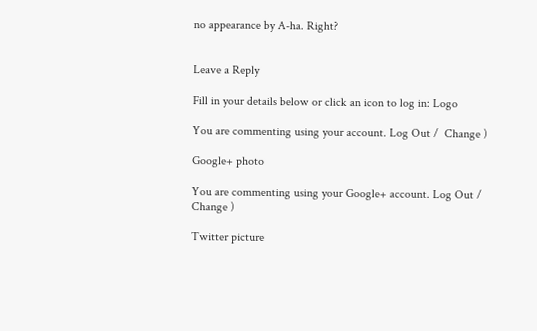no appearance by A-ha. Right?


Leave a Reply

Fill in your details below or click an icon to log in: Logo

You are commenting using your account. Log Out /  Change )

Google+ photo

You are commenting using your Google+ account. Log Out /  Change )

Twitter picture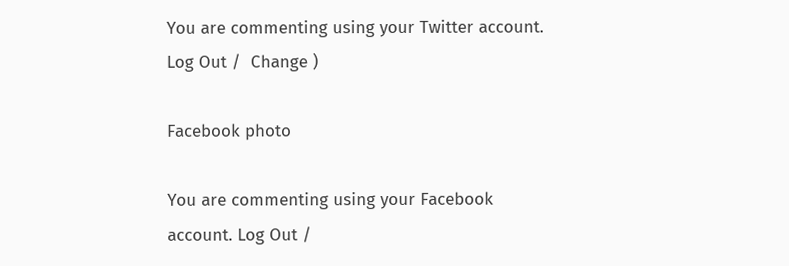You are commenting using your Twitter account. Log Out /  Change )

Facebook photo

You are commenting using your Facebook account. Log Out /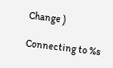Change )

Connecting to %s